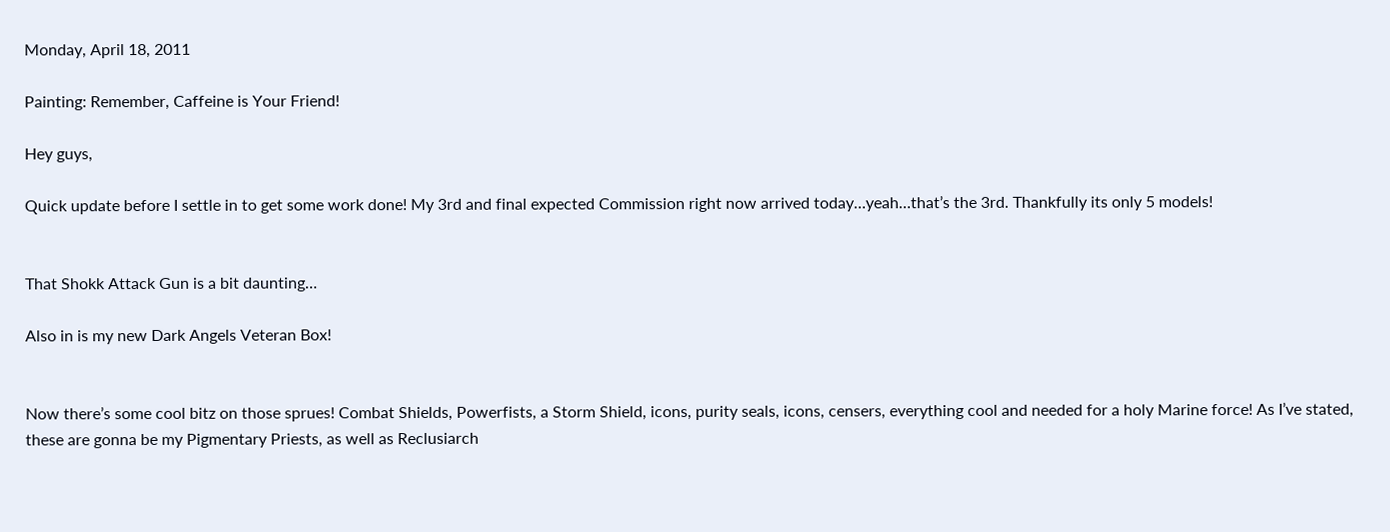Monday, April 18, 2011

Painting: Remember, Caffeine is Your Friend!

Hey guys,

Quick update before I settle in to get some work done! My 3rd and final expected Commission right now arrived today…yeah…that’s the 3rd. Thankfully its only 5 models!


That Shokk Attack Gun is a bit daunting…

Also in is my new Dark Angels Veteran Box!


Now there’s some cool bitz on those sprues! Combat Shields, Powerfists, a Storm Shield, icons, purity seals, icons, censers, everything cool and needed for a holy Marine force! As I’ve stated, these are gonna be my Pigmentary Priests, as well as Reclusiarch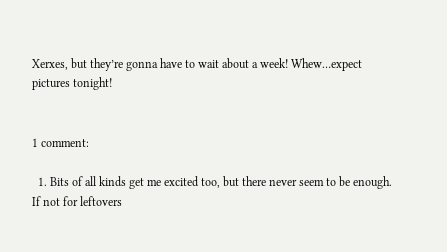Xerxes, but they’re gonna have to wait about a week! Whew…expect pictures tonight!


1 comment:

  1. Bits of all kinds get me excited too, but there never seem to be enough. If not for leftovers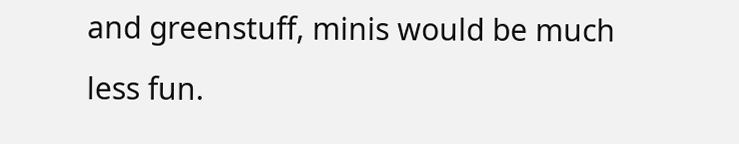and greenstuff, minis would be much less fun.